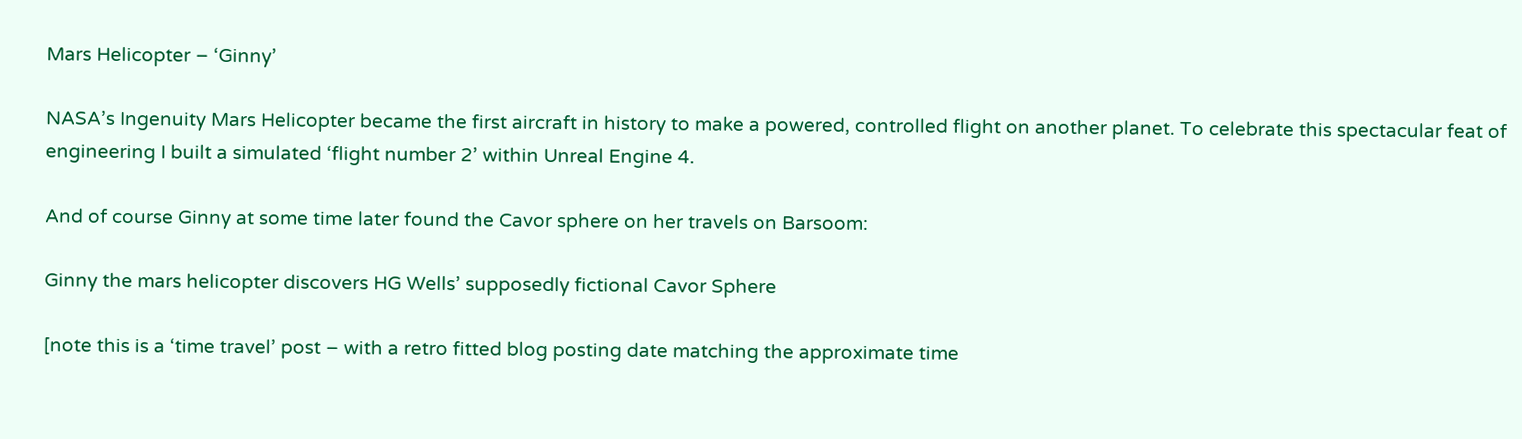Mars Helicopter – ‘Ginny’

NASA’s Ingenuity Mars Helicopter became the first aircraft in history to make a powered, controlled flight on another planet. To celebrate this spectacular feat of engineering I built a simulated ‘flight number 2’ within Unreal Engine 4.

And of course Ginny at some time later found the Cavor sphere on her travels on Barsoom:

Ginny the mars helicopter discovers HG Wells’ supposedly fictional Cavor Sphere

[note this is a ‘time travel’ post – with a retro fitted blog posting date matching the approximate time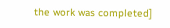the work was completed]